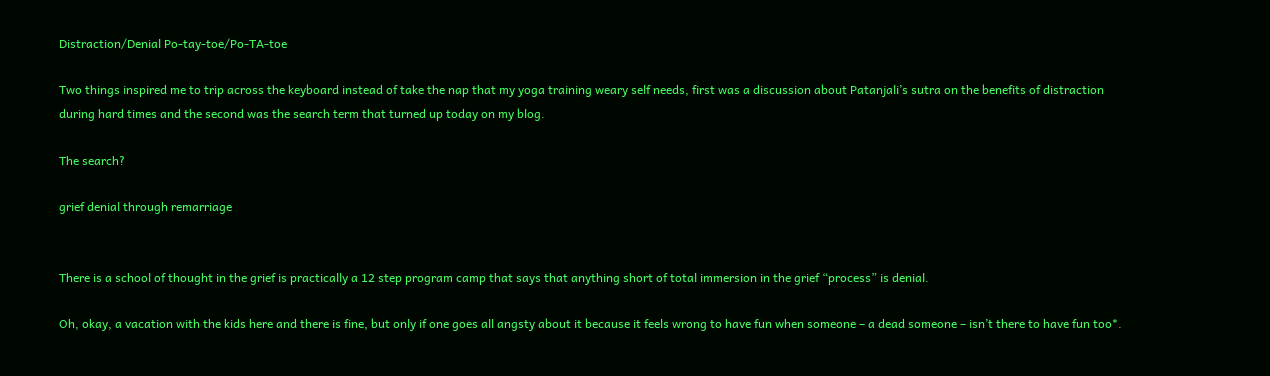Distraction/Denial Po-tay-toe/Po-TA-toe

Two things inspired me to trip across the keyboard instead of take the nap that my yoga training weary self needs, first was a discussion about Patanjali’s sutra on the benefits of distraction during hard times and the second was the search term that turned up today on my blog.

The search?

grief denial through remarriage


There is a school of thought in the grief is practically a 12 step program camp that says that anything short of total immersion in the grief “process” is denial.

Oh, okay, a vacation with the kids here and there is fine, but only if one goes all angsty about it because it feels wrong to have fun when someone – a dead someone – isn’t there to have fun too*.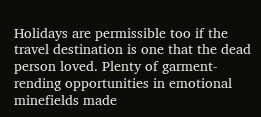Holidays are permissible too if the travel destination is one that the dead person loved. Plenty of garment-rending opportunities in emotional minefields made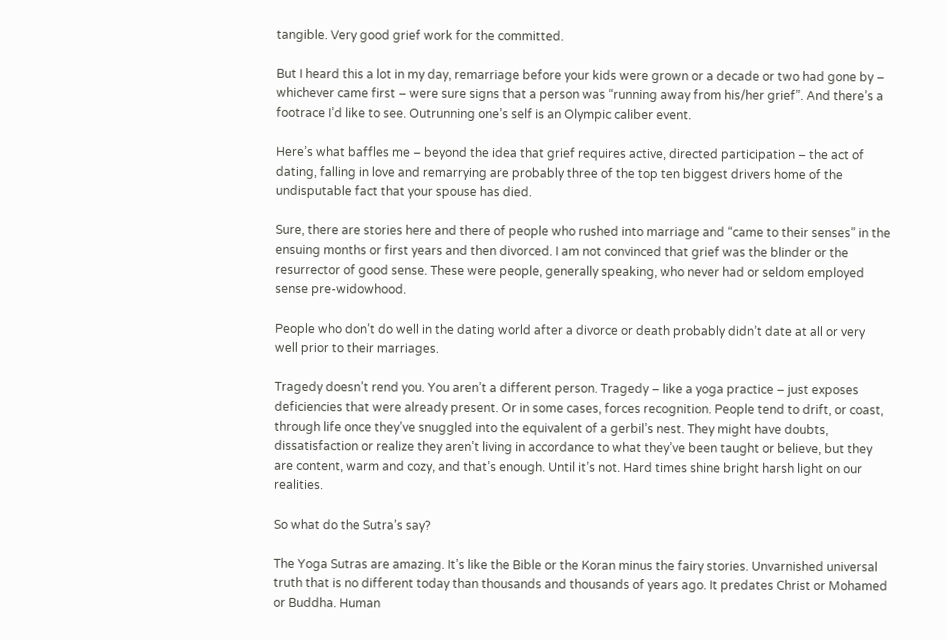tangible. Very good grief work for the committed.

But I heard this a lot in my day, remarriage before your kids were grown or a decade or two had gone by – whichever came first – were sure signs that a person was “running away from his/her grief”. And there’s a footrace I’d like to see. Outrunning one’s self is an Olympic caliber event.

Here’s what baffles me – beyond the idea that grief requires active, directed participation – the act of dating, falling in love and remarrying are probably three of the top ten biggest drivers home of the undisputable fact that your spouse has died.

Sure, there are stories here and there of people who rushed into marriage and “came to their senses” in the ensuing months or first years and then divorced. I am not convinced that grief was the blinder or the resurrector of good sense. These were people, generally speaking, who never had or seldom employed sense pre-widowhood.

People who don’t do well in the dating world after a divorce or death probably didn’t date at all or very well prior to their marriages.

Tragedy doesn’t rend you. You aren’t a different person. Tragedy – like a yoga practice – just exposes deficiencies that were already present. Or in some cases, forces recognition. People tend to drift, or coast, through life once they’ve snuggled into the equivalent of a gerbil’s nest. They might have doubts, dissatisfaction or realize they aren’t living in accordance to what they’ve been taught or believe, but they are content, warm and cozy, and that’s enough. Until it’s not. Hard times shine bright harsh light on our realities.

So what do the Sutra’s say?

The Yoga Sutras are amazing. It’s like the Bible or the Koran minus the fairy stories. Unvarnished universal truth that is no different today than thousands and thousands of years ago. It predates Christ or Mohamed or Buddha. Human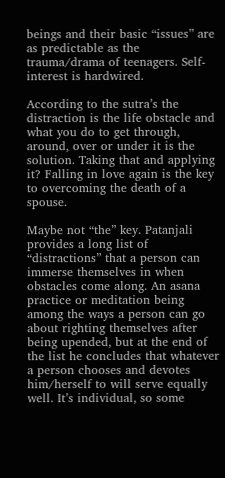beings and their basic “issues” are as predictable as the trauma/drama of teenagers. Self-interest is hardwired.

According to the sutra’s the distraction is the life obstacle and what you do to get through, around, over or under it is the solution. Taking that and applying it? Falling in love again is the key to overcoming the death of a spouse.

Maybe not “the” key. Patanjali provides a long list of “distractions” that a person can immerse themselves in when obstacles come along. An asana practice or meditation being among the ways a person can go about righting themselves after being upended, but at the end of the list he concludes that whatever a person chooses and devotes him/herself to will serve equally well. It’s individual, so some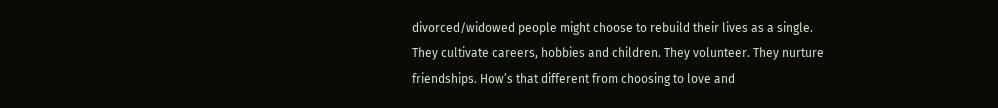divorced/widowed people might choose to rebuild their lives as a single. They cultivate careers, hobbies and children. They volunteer. They nurture friendships. How’s that different from choosing to love and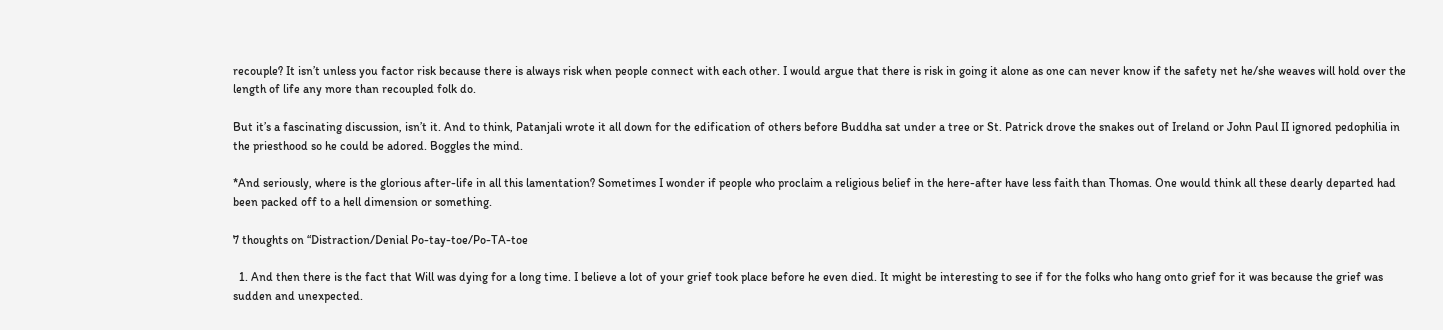recouple? It isn’t unless you factor risk because there is always risk when people connect with each other. I would argue that there is risk in going it alone as one can never know if the safety net he/she weaves will hold over the length of life any more than recoupled folk do.

But it’s a fascinating discussion, isn’t it. And to think, Patanjali wrote it all down for the edification of others before Buddha sat under a tree or St. Patrick drove the snakes out of Ireland or John Paul II ignored pedophilia in the priesthood so he could be adored. Boggles the mind.

*And seriously, where is the glorious after-life in all this lamentation? Sometimes I wonder if people who proclaim a religious belief in the here-after have less faith than Thomas. One would think all these dearly departed had been packed off to a hell dimension or something.

7 thoughts on “Distraction/Denial Po-tay-toe/Po-TA-toe

  1. And then there is the fact that Will was dying for a long time. I believe a lot of your grief took place before he even died. It might be interesting to see if for the folks who hang onto grief for it was because the grief was sudden and unexpected.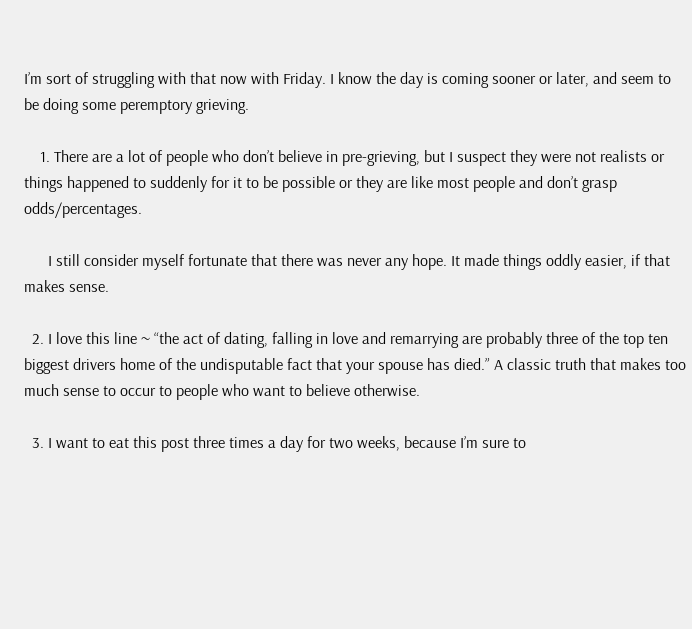I’m sort of struggling with that now with Friday. I know the day is coming sooner or later, and seem to be doing some peremptory grieving.

    1. There are a lot of people who don’t believe in pre-grieving, but I suspect they were not realists or things happened to suddenly for it to be possible or they are like most people and don’t grasp odds/percentages.

      I still consider myself fortunate that there was never any hope. It made things oddly easier, if that makes sense.

  2. I love this line ~ “the act of dating, falling in love and remarrying are probably three of the top ten biggest drivers home of the undisputable fact that your spouse has died.” A classic truth that makes too much sense to occur to people who want to believe otherwise.

  3. I want to eat this post three times a day for two weeks, because I’m sure to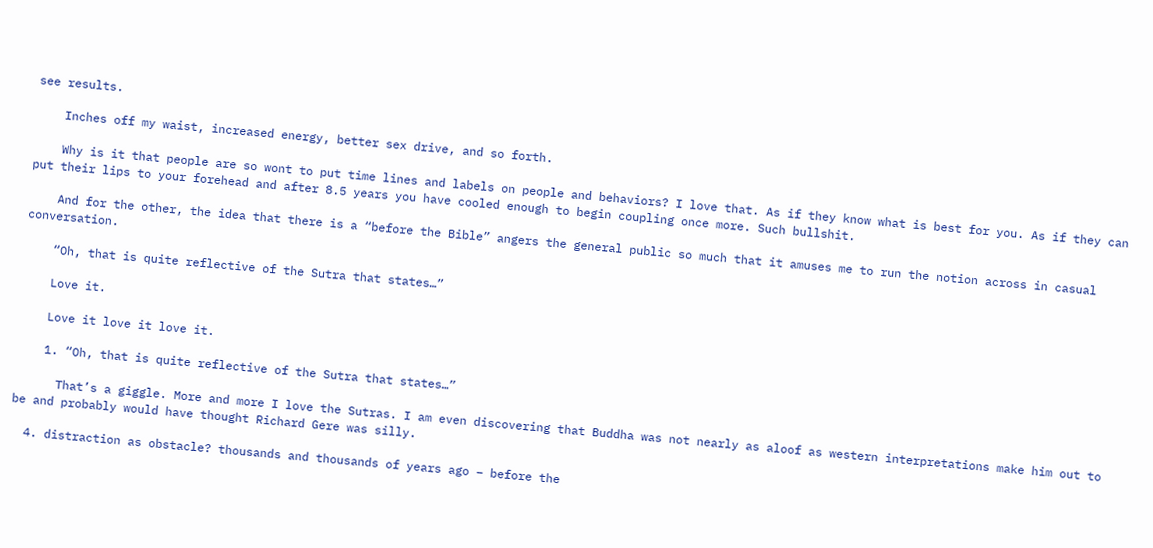see results.

    Inches off my waist, increased energy, better sex drive, and so forth.

    Why is it that people are so wont to put time lines and labels on people and behaviors? I love that. As if they know what is best for you. As if they can put their lips to your forehead and after 8.5 years you have cooled enough to begin coupling once more. Such bullshit.

    And for the other, the idea that there is a “before the Bible” angers the general public so much that it amuses me to run the notion across in casual conversation.

    “Oh, that is quite reflective of the Sutra that states…”

    Love it.

    Love it love it love it.

    1. “Oh, that is quite reflective of the Sutra that states…”

      That’s a giggle. More and more I love the Sutras. I am even discovering that Buddha was not nearly as aloof as western interpretations make him out to be and probably would have thought Richard Gere was silly.

  4. distraction as obstacle? thousands and thousands of years ago – before the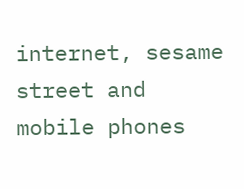internet, sesame street and mobile phones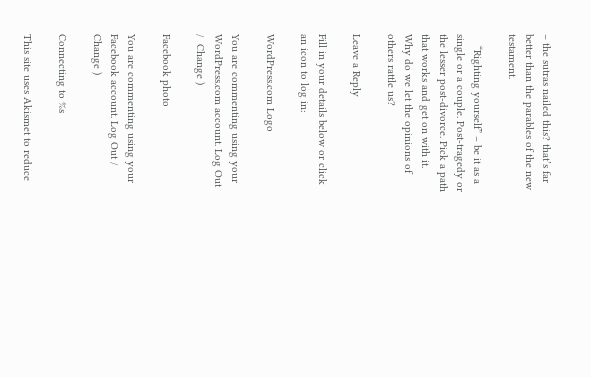– the sutras nailed this? that’s far better than the parables of the new testament.

    “Righting yourself” – be it as a single or a couple. Post-tragedy or the lesser post-divorce. Pick a path that works and get on with it. Why do we let the opinions of others rattle us?

Leave a Reply

Fill in your details below or click an icon to log in:

WordPress.com Logo

You are commenting using your WordPress.com account. Log Out /  Change )

Facebook photo

You are commenting using your Facebook account. Log Out /  Change )

Connecting to %s

This site uses Akismet to reduce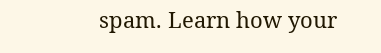spam. Learn how your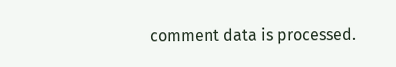comment data is processed.